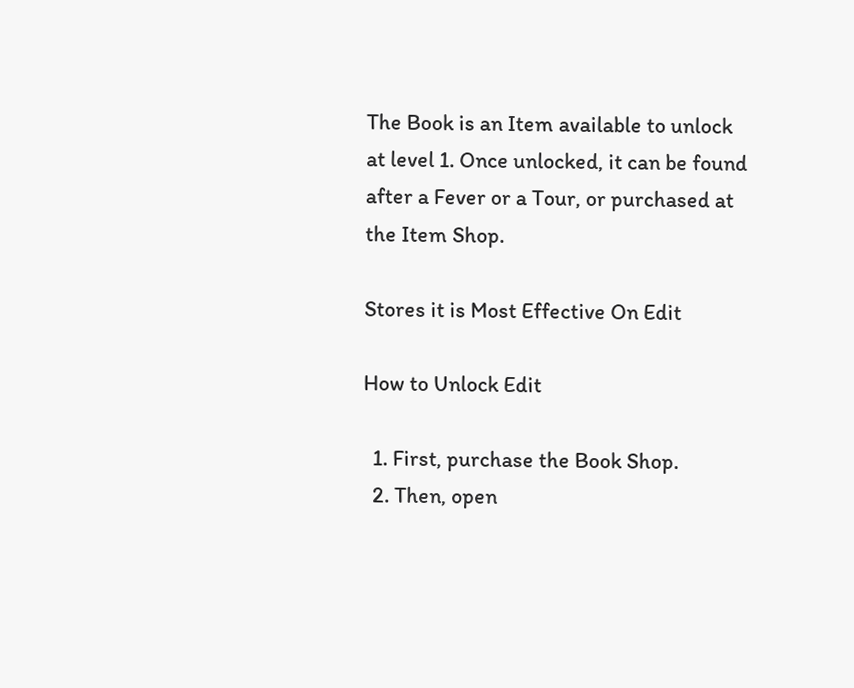The Book is an Item available to unlock at level 1. Once unlocked, it can be found after a Fever or a Tour, or purchased at the Item Shop.

Stores it is Most Effective On Edit

How to Unlock Edit

  1. First, purchase the Book Shop.
  2. Then, open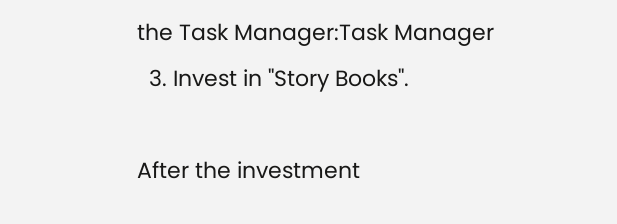the Task Manager:Task Manager
  3. Invest in "Story Books".

After the investment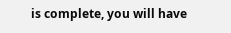is complete, you will have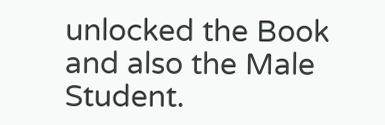unlocked the Book and also the Male Student.